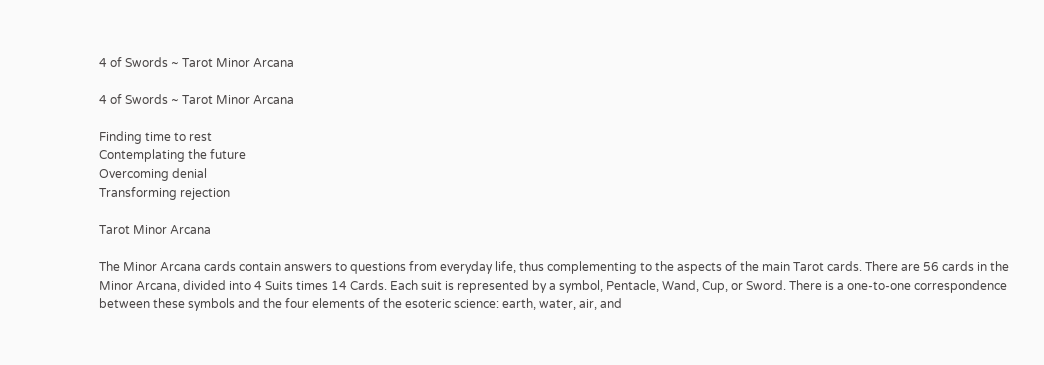4 of Swords ~ Tarot Minor Arcana

4 of Swords ~ Tarot Minor Arcana

Finding time to rest
Contemplating the future
Overcoming denial
Transforming rejection

Tarot Minor Arcana

The Minor Arcana cards contain answers to questions from everyday life, thus complementing to the aspects of the main Tarot cards. There are 56 cards in the Minor Arcana, divided into 4 Suits times 14 Cards. Each suit is represented by a symbol, Pentacle, Wand, Cup, or Sword. There is a one-to-one correspondence between these symbols and the four elements of the esoteric science: earth, water, air, and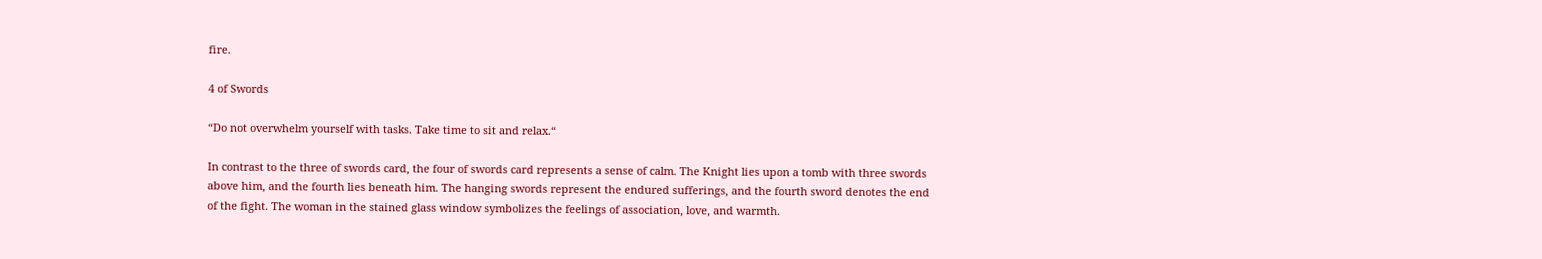fire.

4 of Swords

“Do not overwhelm yourself with tasks. Take time to sit and relax.“

In contrast to the three of swords card, the four of swords card represents a sense of calm. The Knight lies upon a tomb with three swords above him, and the fourth lies beneath him. The hanging swords represent the endured sufferings, and the fourth sword denotes the end of the fight. The woman in the stained glass window symbolizes the feelings of association, love, and warmth.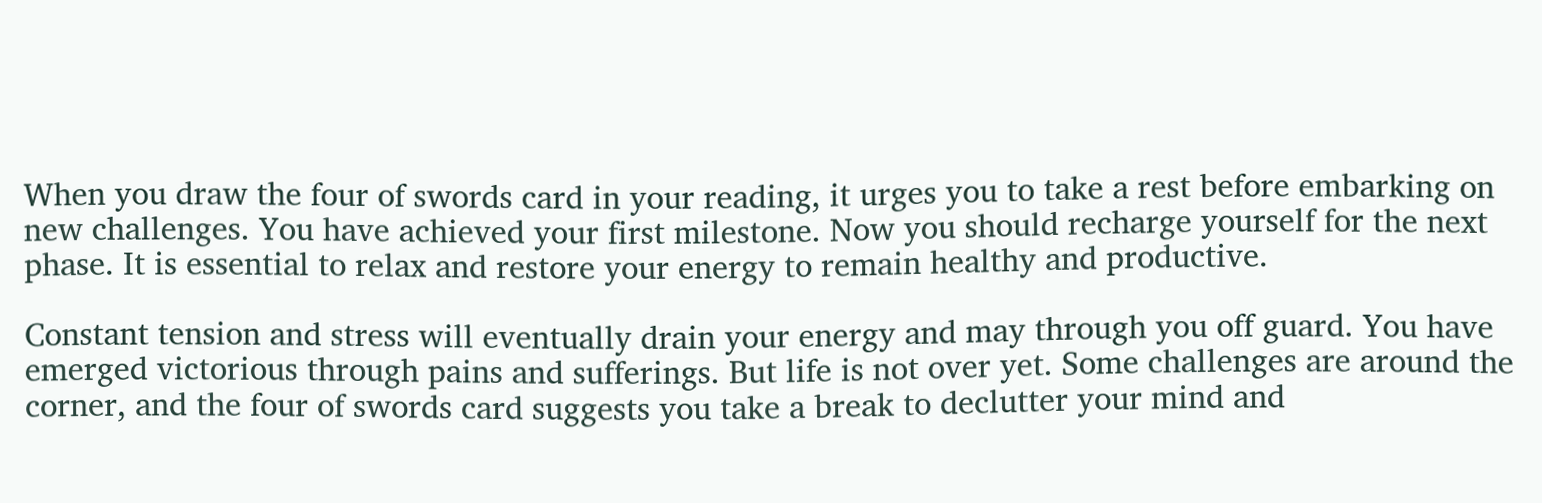When you draw the four of swords card in your reading, it urges you to take a rest before embarking on new challenges. You have achieved your first milestone. Now you should recharge yourself for the next phase. It is essential to relax and restore your energy to remain healthy and productive.

Constant tension and stress will eventually drain your energy and may through you off guard. You have emerged victorious through pains and sufferings. But life is not over yet. Some challenges are around the corner, and the four of swords card suggests you take a break to declutter your mind and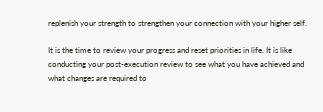replenish your strength to strengthen your connection with your higher self.

It is the time to review your progress and reset priorities in life. It is like conducting your post-execution review to see what you have achieved and what changes are required to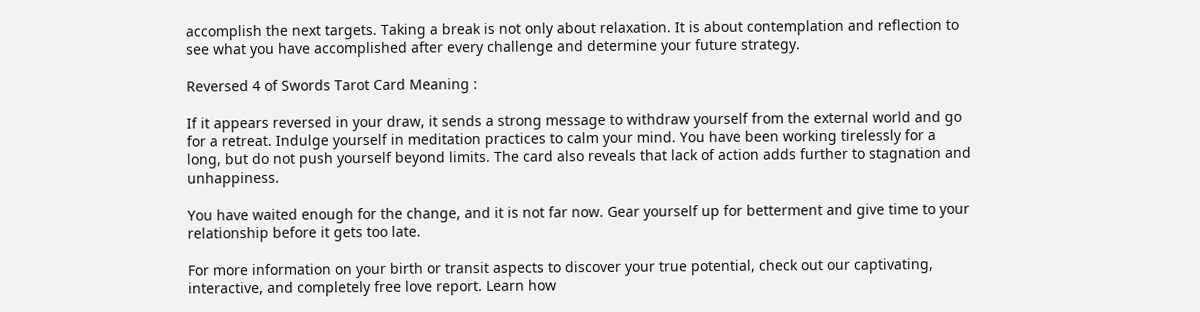accomplish the next targets. Taking a break is not only about relaxation. It is about contemplation and reflection to see what you have accomplished after every challenge and determine your future strategy.

Reversed 4 of Swords Tarot Card Meaning :

If it appears reversed in your draw, it sends a strong message to withdraw yourself from the external world and go for a retreat. Indulge yourself in meditation practices to calm your mind. You have been working tirelessly for a long, but do not push yourself beyond limits. The card also reveals that lack of action adds further to stagnation and unhappiness.

You have waited enough for the change, and it is not far now. Gear yourself up for betterment and give time to your relationship before it gets too late.

For more information on your birth or transit aspects to discover your true potential, check out our captivating, interactive, and completely free love report. Learn how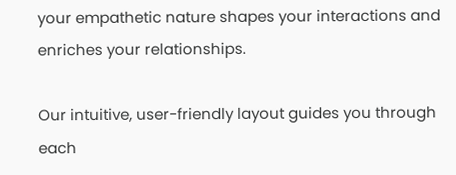your empathetic nature shapes your interactions and enriches your relationships.

Our intuitive, user-friendly layout guides you through each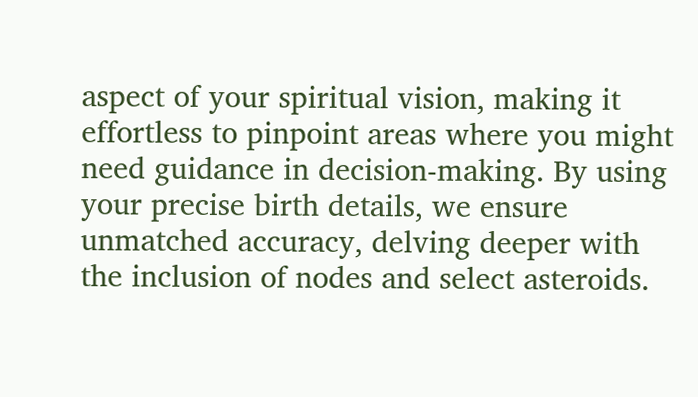aspect of your spiritual vision, making it effortless to pinpoint areas where you might need guidance in decision-making. By using your precise birth details, we ensure unmatched accuracy, delving deeper with the inclusion of nodes and select asteroids.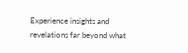Experience insights and revelations far beyond what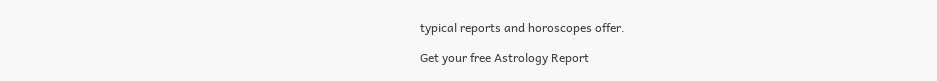typical reports and horoscopes offer.

Get your free Astrology Report